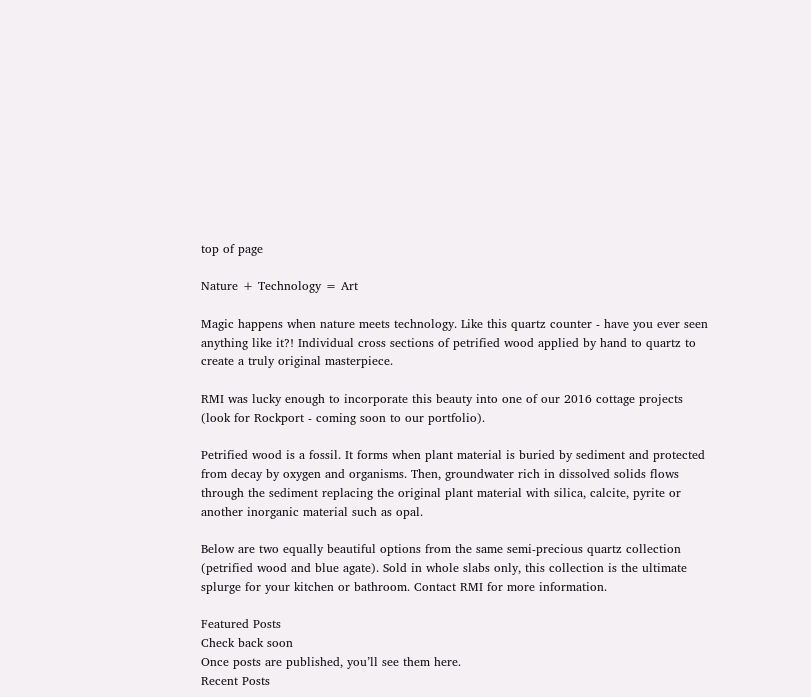top of page

Nature + Technology = Art

Magic happens when nature meets technology. Like this quartz counter - have you ever seen anything like it?! Individual cross sections of petrified wood applied by hand to quartz to create a truly original masterpiece.

RMI was lucky enough to incorporate this beauty into one of our 2016 cottage projects (look for Rockport - coming soon to our portfolio).

Petrified wood is a fossil. It forms when plant material is buried by sediment and protected from decay by oxygen and organisms. Then, groundwater rich in dissolved solids flows through the sediment replacing the original plant material with silica, calcite, pyrite or another inorganic material such as opal.

Below are two equally beautiful options from the same semi-precious quartz collection (petrified wood and blue agate). Sold in whole slabs only, this collection is the ultimate splurge for your kitchen or bathroom. Contact RMI for more information.

Featured Posts
Check back soon
Once posts are published, you’ll see them here.
Recent Posts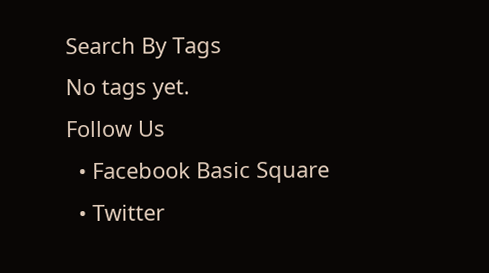Search By Tags
No tags yet.
Follow Us
  • Facebook Basic Square
  • Twitter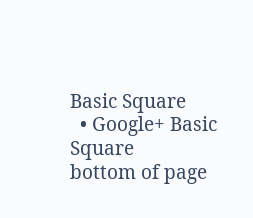Basic Square
  • Google+ Basic Square
bottom of page